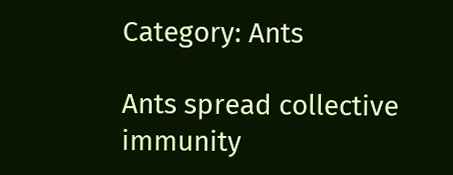Category: Ants

Ants spread collective immunity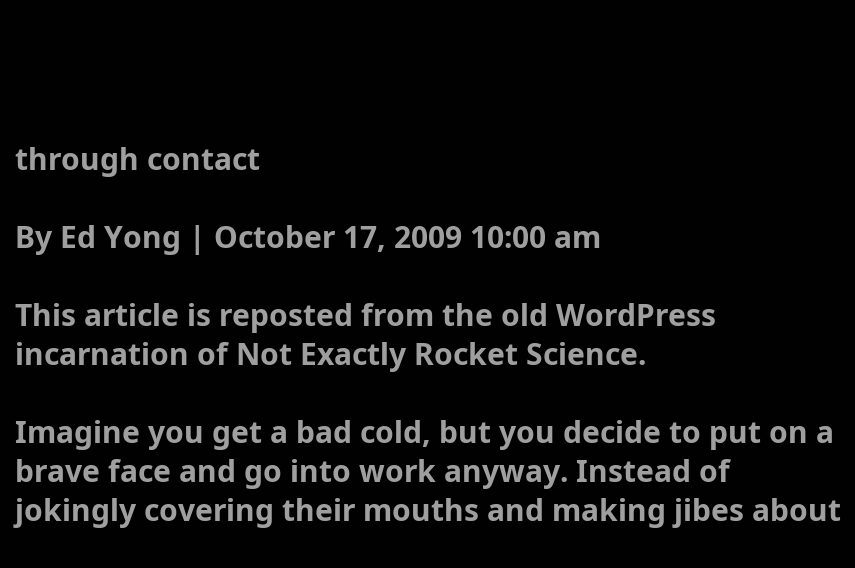through contact

By Ed Yong | October 17, 2009 10:00 am

This article is reposted from the old WordPress incarnation of Not Exactly Rocket Science.

Imagine you get a bad cold, but you decide to put on a brave face and go into work anyway. Instead of jokingly covering their mouths and making jibes about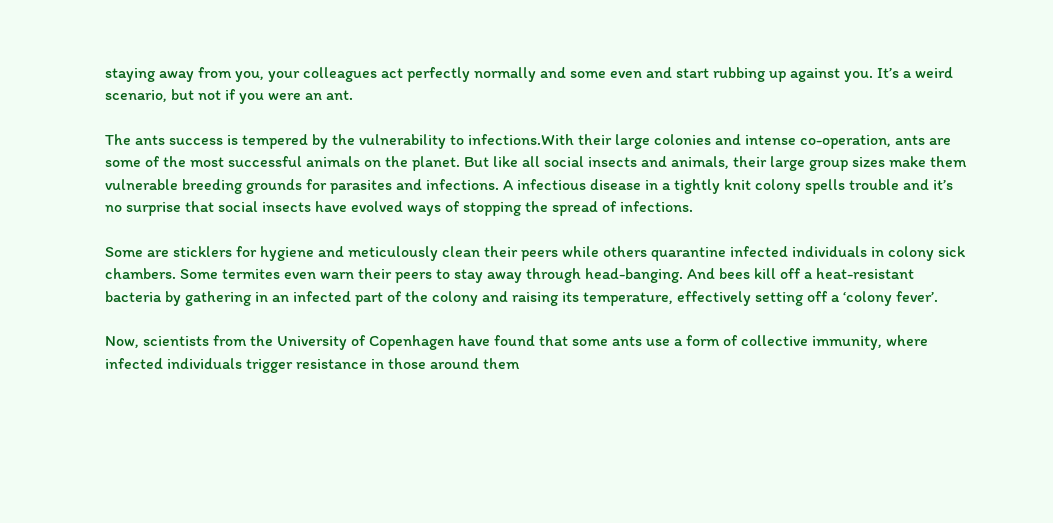staying away from you, your colleagues act perfectly normally and some even and start rubbing up against you. It’s a weird scenario, but not if you were an ant.

The ants success is tempered by the vulnerability to infections.With their large colonies and intense co-operation, ants are some of the most successful animals on the planet. But like all social insects and animals, their large group sizes make them vulnerable breeding grounds for parasites and infections. A infectious disease in a tightly knit colony spells trouble and it’s no surprise that social insects have evolved ways of stopping the spread of infections.

Some are sticklers for hygiene and meticulously clean their peers while others quarantine infected individuals in colony sick chambers. Some termites even warn their peers to stay away through head-banging. And bees kill off a heat-resistant bacteria by gathering in an infected part of the colony and raising its temperature, effectively setting off a ‘colony fever’.

Now, scientists from the University of Copenhagen have found that some ants use a form of collective immunity, where infected individuals trigger resistance in those around them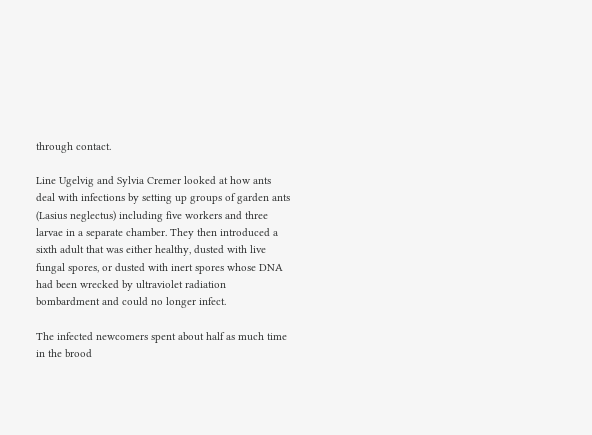through contact.

Line Ugelvig and Sylvia Cremer looked at how ants deal with infections by setting up groups of garden ants (Lasius neglectus) including five workers and three larvae in a separate chamber. They then introduced a sixth adult that was either healthy, dusted with live fungal spores, or dusted with inert spores whose DNA had been wrecked by ultraviolet radiation bombardment and could no longer infect.

The infected newcomers spent about half as much time in the brood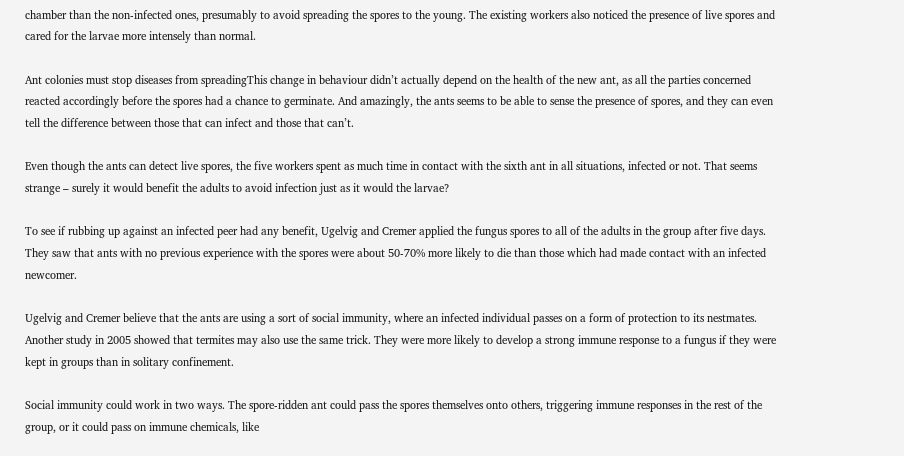chamber than the non-infected ones, presumably to avoid spreading the spores to the young. The existing workers also noticed the presence of live spores and cared for the larvae more intensely than normal.

Ant colonies must stop diseases from spreadingThis change in behaviour didn’t actually depend on the health of the new ant, as all the parties concerned reacted accordingly before the spores had a chance to germinate. And amazingly, the ants seems to be able to sense the presence of spores, and they can even tell the difference between those that can infect and those that can’t.

Even though the ants can detect live spores, the five workers spent as much time in contact with the sixth ant in all situations, infected or not. That seems strange – surely it would benefit the adults to avoid infection just as it would the larvae?

To see if rubbing up against an infected peer had any benefit, Ugelvig and Cremer applied the fungus spores to all of the adults in the group after five days. They saw that ants with no previous experience with the spores were about 50-70% more likely to die than those which had made contact with an infected newcomer.

Ugelvig and Cremer believe that the ants are using a sort of social immunity, where an infected individual passes on a form of protection to its nestmates. Another study in 2005 showed that termites may also use the same trick. They were more likely to develop a strong immune response to a fungus if they were kept in groups than in solitary confinement.

Social immunity could work in two ways. The spore-ridden ant could pass the spores themselves onto others, triggering immune responses in the rest of the group, or it could pass on immune chemicals, like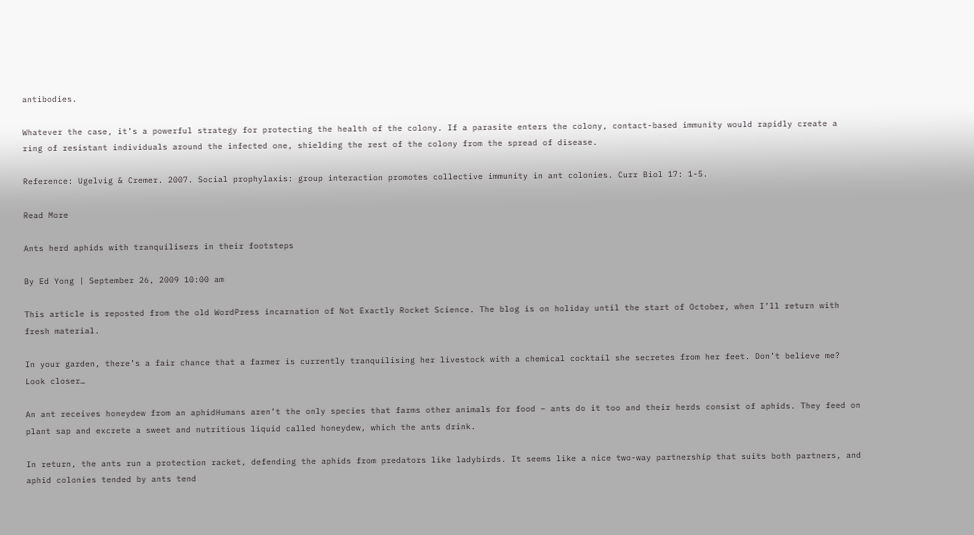antibodies.

Whatever the case, it’s a powerful strategy for protecting the health of the colony. If a parasite enters the colony, contact-based immunity would rapidly create a ring of resistant individuals around the infected one, shielding the rest of the colony from the spread of disease.

Reference: Ugelvig & Cremer. 2007. Social prophylaxis: group interaction promotes collective immunity in ant colonies. Curr Biol 17: 1-5.

Read More

Ants herd aphids with tranquilisers in their footsteps

By Ed Yong | September 26, 2009 10:00 am

This article is reposted from the old WordPress incarnation of Not Exactly Rocket Science. The blog is on holiday until the start of October, when I’ll return with fresh material.

In your garden, there’s a fair chance that a farmer is currently tranquilising her livestock with a chemical cocktail she secretes from her feet. Don’t believe me? Look closer…

An ant receives honeydew from an aphidHumans aren’t the only species that farms other animals for food – ants do it too and their herds consist of aphids. They feed on plant sap and excrete a sweet and nutritious liquid called honeydew, which the ants drink.

In return, the ants run a protection racket, defending the aphids from predators like ladybirds. It seems like a nice two-way partnership that suits both partners, and aphid colonies tended by ants tend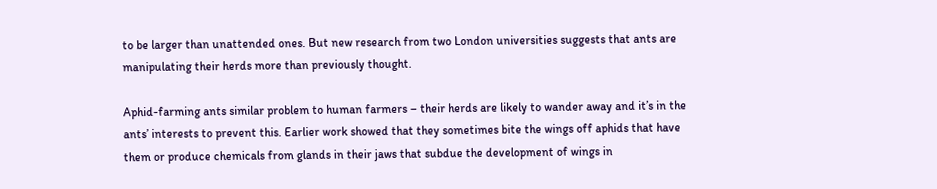to be larger than unattended ones. But new research from two London universities suggests that ants are manipulating their herds more than previously thought.

Aphid-farming ants similar problem to human farmers – their herds are likely to wander away and it’s in the ants’ interests to prevent this. Earlier work showed that they sometimes bite the wings off aphids that have them or produce chemicals from glands in their jaws that subdue the development of wings in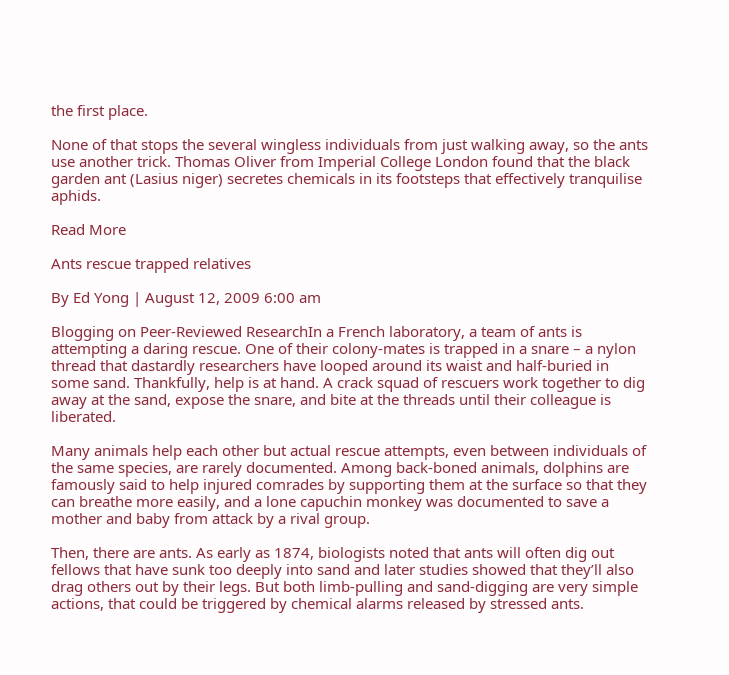the first place.

None of that stops the several wingless individuals from just walking away, so the ants use another trick. Thomas Oliver from Imperial College London found that the black garden ant (Lasius niger) secretes chemicals in its footsteps that effectively tranquilise aphids.

Read More

Ants rescue trapped relatives

By Ed Yong | August 12, 2009 6:00 am

Blogging on Peer-Reviewed ResearchIn a French laboratory, a team of ants is attempting a daring rescue. One of their colony-mates is trapped in a snare – a nylon thread that dastardly researchers have looped around its waist and half-buried in some sand. Thankfully, help is at hand. A crack squad of rescuers work together to dig away at the sand, expose the snare, and bite at the threads until their colleague is liberated.

Many animals help each other but actual rescue attempts, even between individuals of the same species, are rarely documented. Among back-boned animals, dolphins are famously said to help injured comrades by supporting them at the surface so that they can breathe more easily, and a lone capuchin monkey was documented to save a mother and baby from attack by a rival group.

Then, there are ants. As early as 1874, biologists noted that ants will often dig out fellows that have sunk too deeply into sand and later studies showed that they’ll also drag others out by their legs. But both limb-pulling and sand-digging are very simple actions, that could be triggered by chemical alarms released by stressed ants.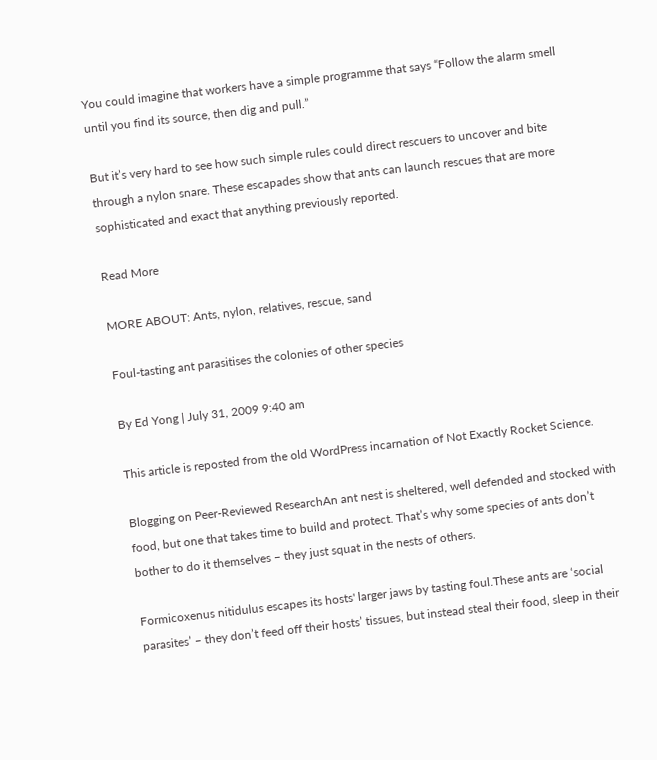You could imagine that workers have a simple programme that says “Follow the alarm smell until you find its source, then dig and pull.”

But it’s very hard to see how such simple rules could direct rescuers to uncover and bite through a nylon snare. These escapades show that ants can launch rescues that are more sophisticated and exact that anything previously reported.

Read More

MORE ABOUT: Ants, nylon, relatives, rescue, sand

Foul-tasting ant parasitises the colonies of other species

By Ed Yong | July 31, 2009 9:40 am

This article is reposted from the old WordPress incarnation of Not Exactly Rocket Science.

Blogging on Peer-Reviewed ResearchAn ant nest is sheltered, well defended and stocked with food, but one that takes time to build and protect. That’s why some species of ants don’t bother to do it themselves – they just squat in the nests of others.

Formicoxenus nitidulus escapes its hosts' larger jaws by tasting foul.These ants are ‘social parasites’ – they don’t feed off their hosts’ tissues, but instead steal their food, sleep in their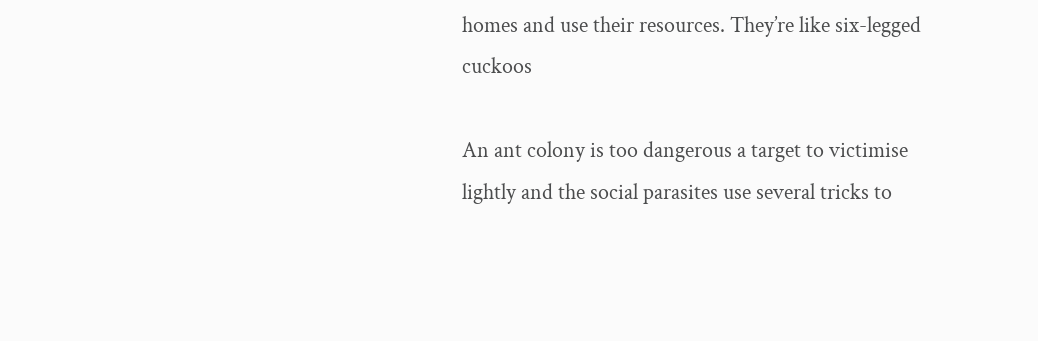homes and use their resources. They’re like six-legged cuckoos

An ant colony is too dangerous a target to victimise lightly and the social parasites use several tricks to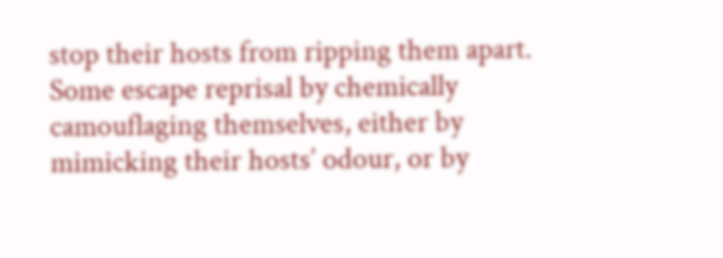stop their hosts from ripping them apart. Some escape reprisal by chemically camouflaging themselves, either by mimicking their hosts’ odour, or by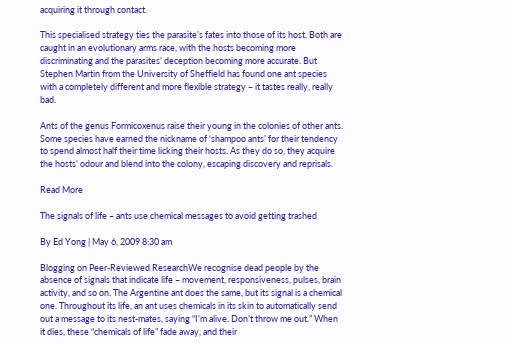acquiring it through contact.

This specialised strategy ties the parasite’s fates into those of its host. Both are caught in an evolutionary arms race, with the hosts becoming more discriminating and the parasites’ deception becoming more accurate. But Stephen Martin from the University of Sheffield has found one ant species with a completely different and more flexible strategy – it tastes really, really bad.

Ants of the genus Formicoxenus raise their young in the colonies of other ants. Some species have earned the nickname of ‘shampoo ants’ for their tendency to spend almost half their time licking their hosts. As they do so, they acquire the hosts’ odour and blend into the colony, escaping discovery and reprisals.

Read More

The signals of life – ants use chemical messages to avoid getting trashed

By Ed Yong | May 6, 2009 8:30 am

Blogging on Peer-Reviewed ResearchWe recognise dead people by the absence of signals that indicate life – movement, responsiveness, pulses, brain activity, and so on. The Argentine ant does the same, but its signal is a chemical one. Throughout its life, an ant uses chemicals in its skin to automatically send out a message to its nest-mates, saying “I’m alive. Don’t throw me out.” When it dies, these “chemicals of life” fade away, and their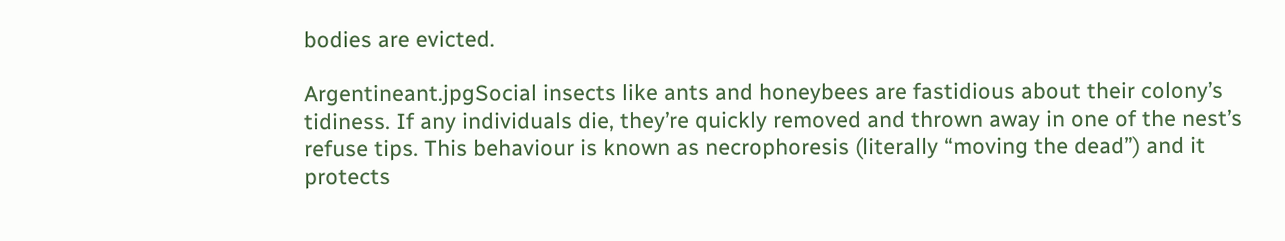bodies are evicted.

Argentineant.jpgSocial insects like ants and honeybees are fastidious about their colony’s tidiness. If any individuals die, they’re quickly removed and thrown away in one of the nest’s refuse tips. This behaviour is known as necrophoresis (literally “moving the dead”) and it protects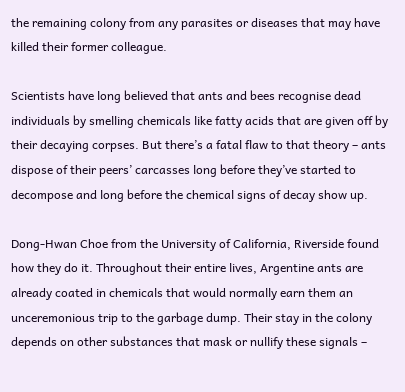the remaining colony from any parasites or diseases that may have killed their former colleague.

Scientists have long believed that ants and bees recognise dead individuals by smelling chemicals like fatty acids that are given off by their decaying corpses. But there’s a fatal flaw to that theory – ants dispose of their peers’ carcasses long before they’ve started to decompose and long before the chemical signs of decay show up.

Dong-Hwan Choe from the University of California, Riverside found how they do it. Throughout their entire lives, Argentine ants are already coated in chemicals that would normally earn them an unceremonious trip to the garbage dump. Their stay in the colony depends on other substances that mask or nullify these signals –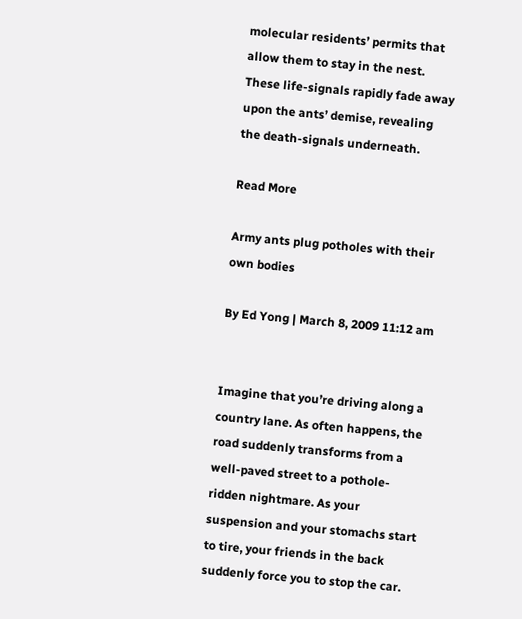molecular residents’ permits that allow them to stay in the nest. These life-signals rapidly fade away upon the ants’ demise, revealing the death-signals underneath.

Read More

Army ants plug potholes with their own bodies

By Ed Yong | March 8, 2009 11:12 am


Imagine that you’re driving along a country lane. As often happens, the road suddenly transforms from a well-paved street to a pothole-ridden nightmare. As your suspension and your stomachs start to tire, your friends in the back suddenly force you to stop the car.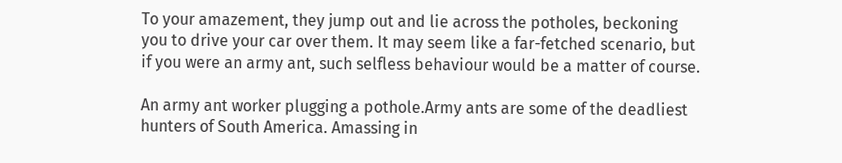To your amazement, they jump out and lie across the potholes, beckoning you to drive your car over them. It may seem like a far-fetched scenario, but if you were an army ant, such selfless behaviour would be a matter of course.

An army ant worker plugging a pothole.Army ants are some of the deadliest hunters of South America. Amassing in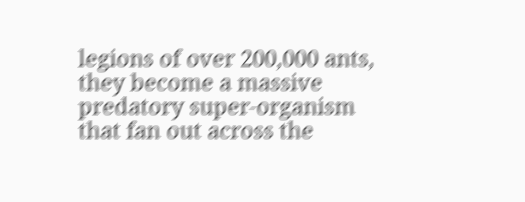legions of over 200,000 ants, they become a massive predatory super-organism that fan out across the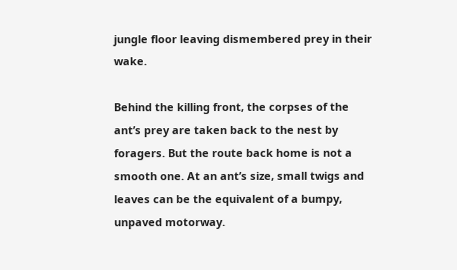jungle floor leaving dismembered prey in their wake.

Behind the killing front, the corpses of the ant’s prey are taken back to the nest by foragers. But the route back home is not a smooth one. At an ant’s size, small twigs and leaves can be the equivalent of a bumpy, unpaved motorway.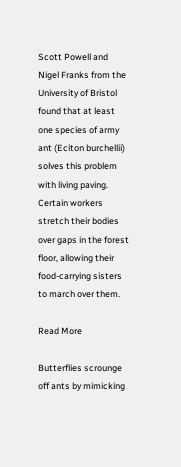Scott Powell and Nigel Franks from the University of Bristol found that at least one species of army ant (Eciton burchellii) solves this problem with living paving. Certain workers stretch their bodies over gaps in the forest floor, allowing their food-carrying sisters to march over them.

Read More

Butterflies scrounge off ants by mimicking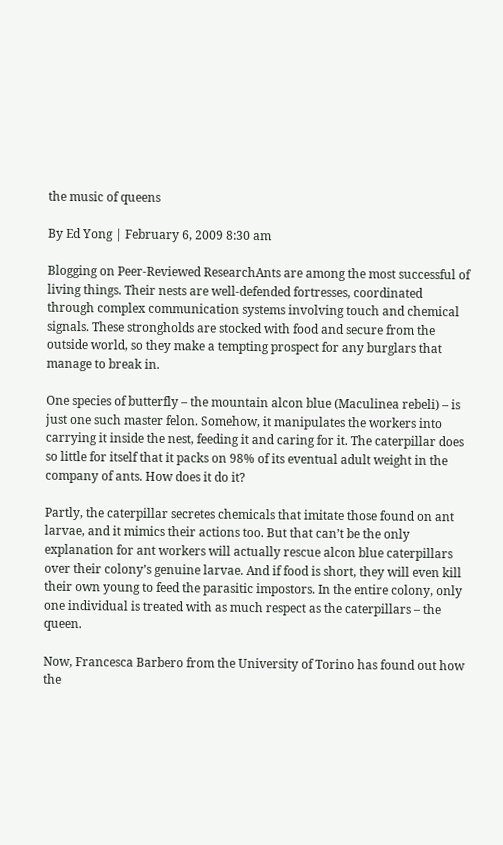the music of queens

By Ed Yong | February 6, 2009 8:30 am

Blogging on Peer-Reviewed ResearchAnts are among the most successful of living things. Their nests are well-defended fortresses, coordinated through complex communication systems involving touch and chemical signals. These strongholds are stocked with food and secure from the outside world, so they make a tempting prospect for any burglars that manage to break in.

One species of butterfly – the mountain alcon blue (Maculinea rebeli) – is just one such master felon. Somehow, it manipulates the workers into carrying it inside the nest, feeding it and caring for it. The caterpillar does so little for itself that it packs on 98% of its eventual adult weight in the company of ants. How does it do it?

Partly, the caterpillar secretes chemicals that imitate those found on ant larvae, and it mimics their actions too. But that can’t be the only explanation for ant workers will actually rescue alcon blue caterpillars over their colony’s genuine larvae. And if food is short, they will even kill their own young to feed the parasitic impostors. In the entire colony, only one individual is treated with as much respect as the caterpillars – the queen.

Now, Francesca Barbero from the University of Torino has found out how the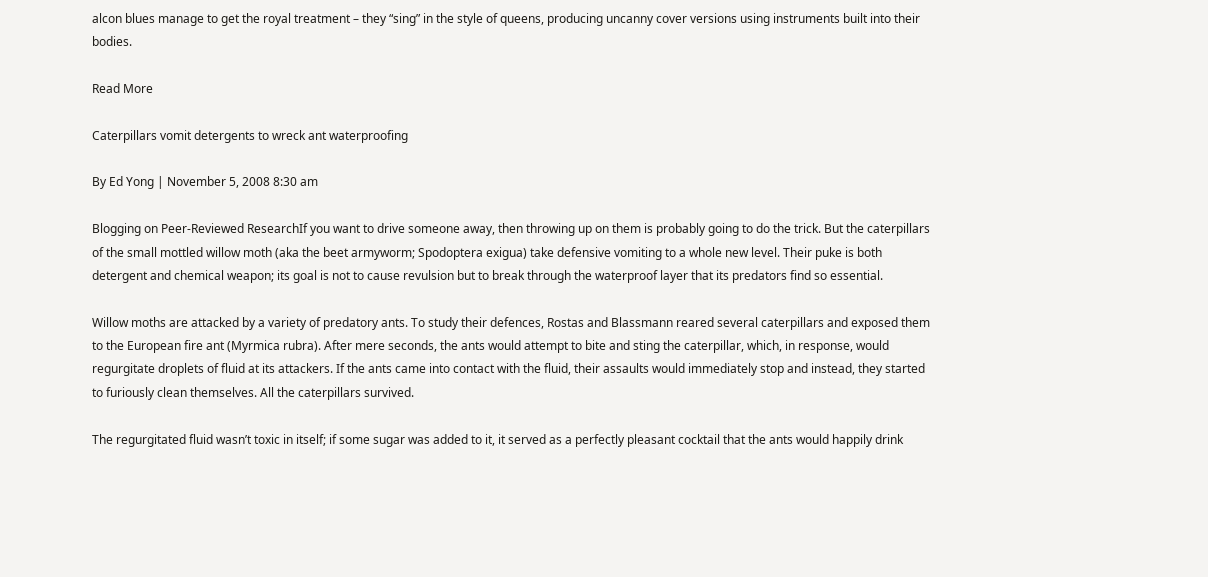alcon blues manage to get the royal treatment – they “sing” in the style of queens, producing uncanny cover versions using instruments built into their bodies.

Read More

Caterpillars vomit detergents to wreck ant waterproofing

By Ed Yong | November 5, 2008 8:30 am

Blogging on Peer-Reviewed ResearchIf you want to drive someone away, then throwing up on them is probably going to do the trick. But the caterpillars of the small mottled willow moth (aka the beet armyworm; Spodoptera exigua) take defensive vomiting to a whole new level. Their puke is both detergent and chemical weapon; its goal is not to cause revulsion but to break through the waterproof layer that its predators find so essential.

Willow moths are attacked by a variety of predatory ants. To study their defences, Rostas and Blassmann reared several caterpillars and exposed them to the European fire ant (Myrmica rubra). After mere seconds, the ants would attempt to bite and sting the caterpillar, which, in response, would regurgitate droplets of fluid at its attackers. If the ants came into contact with the fluid, their assaults would immediately stop and instead, they started to furiously clean themselves. All the caterpillars survived.

The regurgitated fluid wasn’t toxic in itself; if some sugar was added to it, it served as a perfectly pleasant cocktail that the ants would happily drink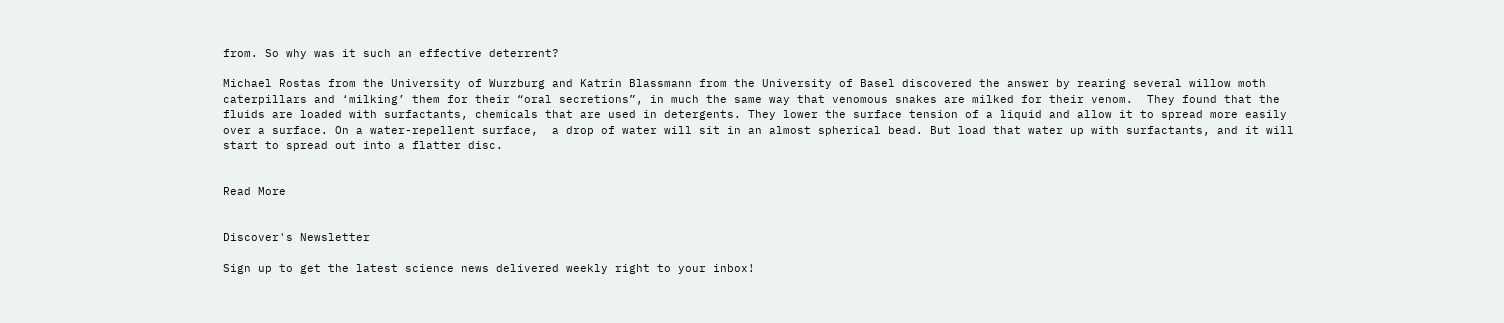from. So why was it such an effective deterrent?

Michael Rostas from the University of Wurzburg and Katrin Blassmann from the University of Basel discovered the answer by rearing several willow moth caterpillars and ‘milking’ them for their “oral secretions”, in much the same way that venomous snakes are milked for their venom.  They found that the fluids are loaded with surfactants, chemicals that are used in detergents. They lower the surface tension of a liquid and allow it to spread more easily over a surface. On a water-repellent surface,  a drop of water will sit in an almost spherical bead. But load that water up with surfactants, and it will start to spread out into a flatter disc.


Read More


Discover's Newsletter

Sign up to get the latest science news delivered weekly right to your inbox!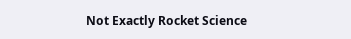Not Exactly Rocket Science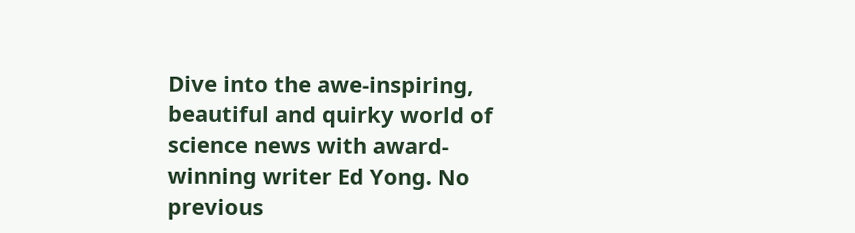Dive into the awe-inspiring, beautiful and quirky world of science news with award-winning writer Ed Yong. No previous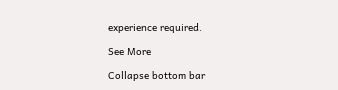experience required.

See More

Collapse bottom bar